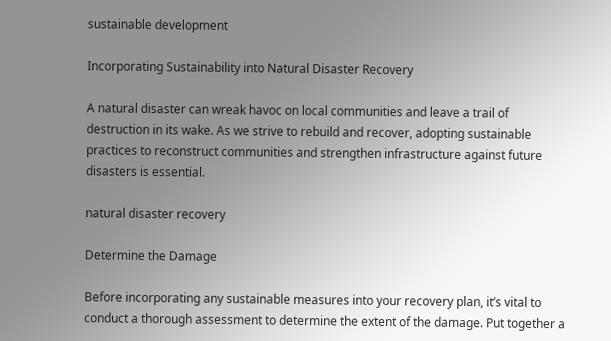sustainable development

Incorporating Sustainability into Natural Disaster Recovery

A natural disaster can wreak havoc on local communities and leave a trail of destruction in its wake. As we strive to rebuild and recover, adopting sustainable practices to reconstruct communities and strengthen infrastructure against future disasters is essential.

natural disaster recovery

Determine the Damage

Before incorporating any sustainable measures into your recovery plan, it’s vital to conduct a thorough assessment to determine the extent of the damage. Put together a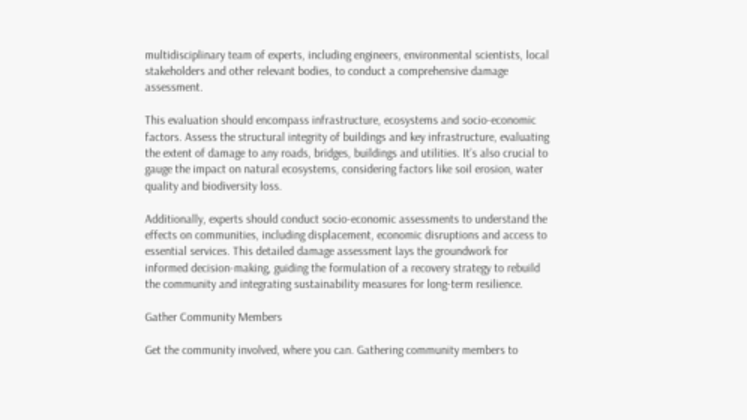multidisciplinary team of experts, including engineers, environmental scientists, local stakeholders and other relevant bodies, to conduct a comprehensive damage assessment.

This evaluation should encompass infrastructure, ecosystems and socio-economic factors. Assess the structural integrity of buildings and key infrastructure, evaluating the extent of damage to any roads, bridges, buildings and utilities. It’s also crucial to gauge the impact on natural ecosystems, considering factors like soil erosion, water quality and biodiversity loss.

Additionally, experts should conduct socio-economic assessments to understand the effects on communities, including displacement, economic disruptions and access to essential services. This detailed damage assessment lays the groundwork for informed decision-making, guiding the formulation of a recovery strategy to rebuild the community and integrating sustainability measures for long-term resilience.

Gather Community Members

Get the community involved, where you can. Gathering community members to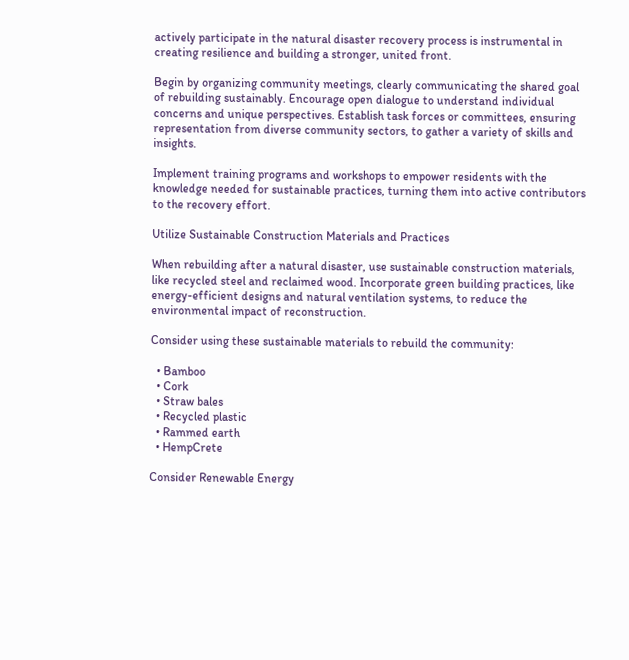actively participate in the natural disaster recovery process is instrumental in creating resilience and building a stronger, united front.

Begin by organizing community meetings, clearly communicating the shared goal of rebuilding sustainably. Encourage open dialogue to understand individual concerns and unique perspectives. Establish task forces or committees, ensuring representation from diverse community sectors, to gather a variety of skills and insights.

Implement training programs and workshops to empower residents with the knowledge needed for sustainable practices, turning them into active contributors to the recovery effort.

Utilize Sustainable Construction Materials and Practices

When rebuilding after a natural disaster, use sustainable construction materials, like recycled steel and reclaimed wood. Incorporate green building practices, like energy-efficient designs and natural ventilation systems, to reduce the environmental impact of reconstruction.

Consider using these sustainable materials to rebuild the community:

  • Bamboo
  • Cork
  • Straw bales
  • Recycled plastic
  • Rammed earth
  • HempCrete

Consider Renewable Energy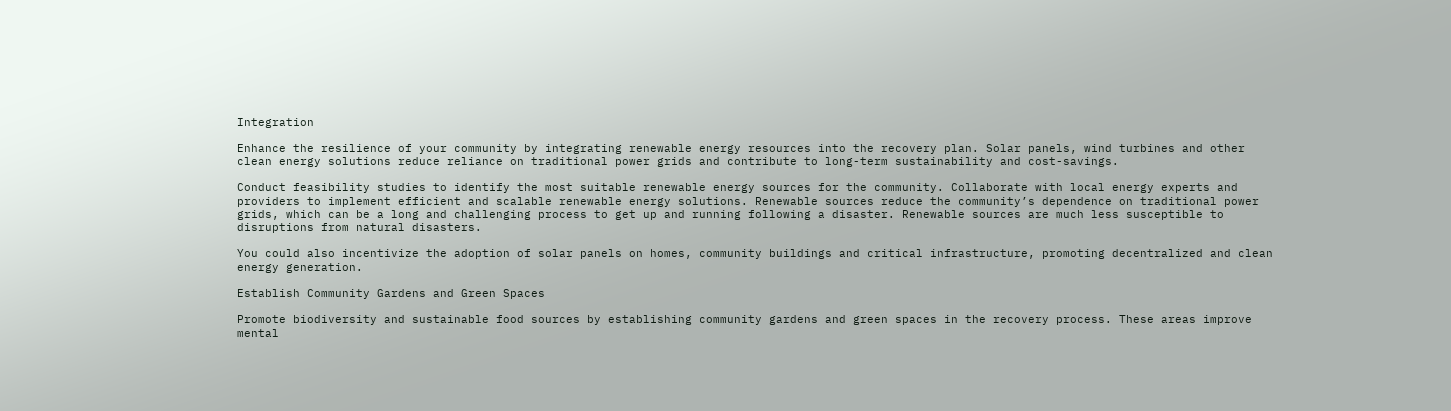Integration

Enhance the resilience of your community by integrating renewable energy resources into the recovery plan. Solar panels, wind turbines and other clean energy solutions reduce reliance on traditional power grids and contribute to long-term sustainability and cost-savings.

Conduct feasibility studies to identify the most suitable renewable energy sources for the community. Collaborate with local energy experts and providers to implement efficient and scalable renewable energy solutions. Renewable sources reduce the community’s dependence on traditional power grids, which can be a long and challenging process to get up and running following a disaster. Renewable sources are much less susceptible to disruptions from natural disasters.

You could also incentivize the adoption of solar panels on homes, community buildings and critical infrastructure, promoting decentralized and clean energy generation.

Establish Community Gardens and Green Spaces

Promote biodiversity and sustainable food sources by establishing community gardens and green spaces in the recovery process. These areas improve mental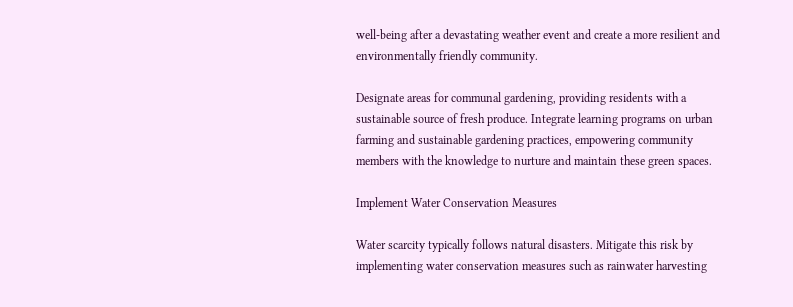well-being after a devastating weather event and create a more resilient and environmentally friendly community.

Designate areas for communal gardening, providing residents with a sustainable source of fresh produce. Integrate learning programs on urban farming and sustainable gardening practices, empowering community members with the knowledge to nurture and maintain these green spaces.

Implement Water Conservation Measures

Water scarcity typically follows natural disasters. Mitigate this risk by implementing water conservation measures such as rainwater harvesting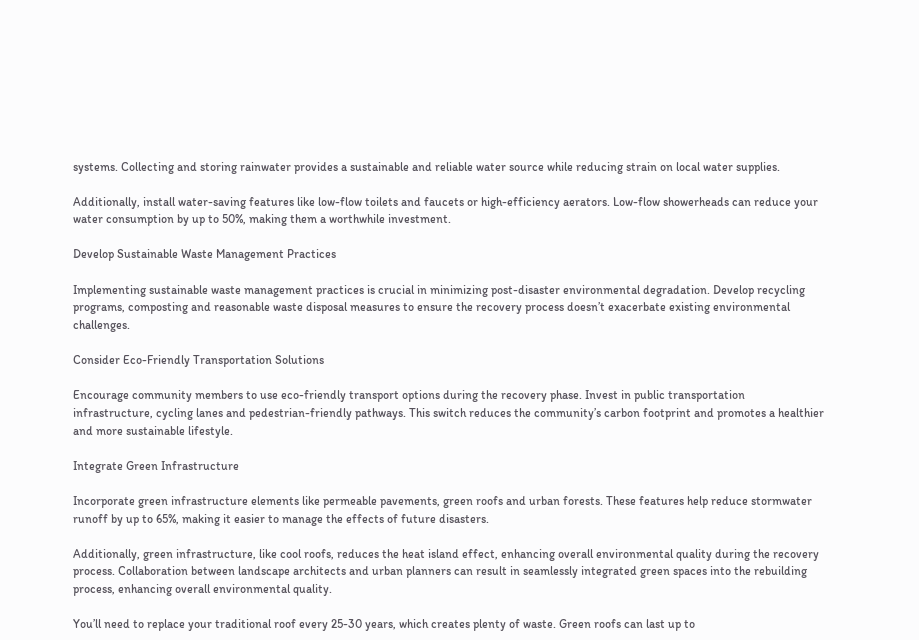systems. Collecting and storing rainwater provides a sustainable and reliable water source while reducing strain on local water supplies.

Additionally, install water-saving features like low-flow toilets and faucets or high-efficiency aerators. Low-flow showerheads can reduce your water consumption by up to 50%, making them a worthwhile investment.

Develop Sustainable Waste Management Practices

Implementing sustainable waste management practices is crucial in minimizing post-disaster environmental degradation. Develop recycling programs, composting and reasonable waste disposal measures to ensure the recovery process doesn’t exacerbate existing environmental challenges.

Consider Eco-Friendly Transportation Solutions

Encourage community members to use eco-friendly transport options during the recovery phase. Invest in public transportation infrastructure, cycling lanes and pedestrian-friendly pathways. This switch reduces the community’s carbon footprint and promotes a healthier and more sustainable lifestyle.

Integrate Green Infrastructure

Incorporate green infrastructure elements like permeable pavements, green roofs and urban forests. These features help reduce stormwater runoff by up to 65%, making it easier to manage the effects of future disasters.

Additionally, green infrastructure, like cool roofs, reduces the heat island effect, enhancing overall environmental quality during the recovery process. Collaboration between landscape architects and urban planners can result in seamlessly integrated green spaces into the rebuilding process, enhancing overall environmental quality.

You’ll need to replace your traditional roof every 25-30 years, which creates plenty of waste. Green roofs can last up to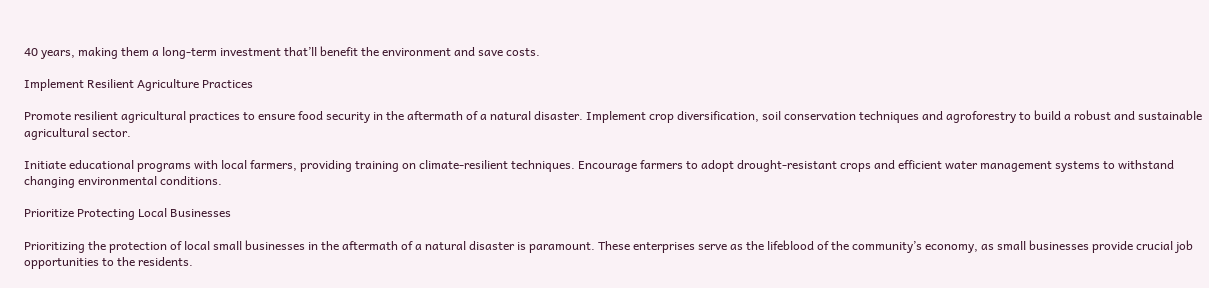40 years, making them a long-term investment that’ll benefit the environment and save costs.

Implement Resilient Agriculture Practices

Promote resilient agricultural practices to ensure food security in the aftermath of a natural disaster. Implement crop diversification, soil conservation techniques and agroforestry to build a robust and sustainable agricultural sector.

Initiate educational programs with local farmers, providing training on climate-resilient techniques. Encourage farmers to adopt drought-resistant crops and efficient water management systems to withstand changing environmental conditions.

Prioritize Protecting Local Businesses

Prioritizing the protection of local small businesses in the aftermath of a natural disaster is paramount. These enterprises serve as the lifeblood of the community’s economy, as small businesses provide crucial job opportunities to the residents.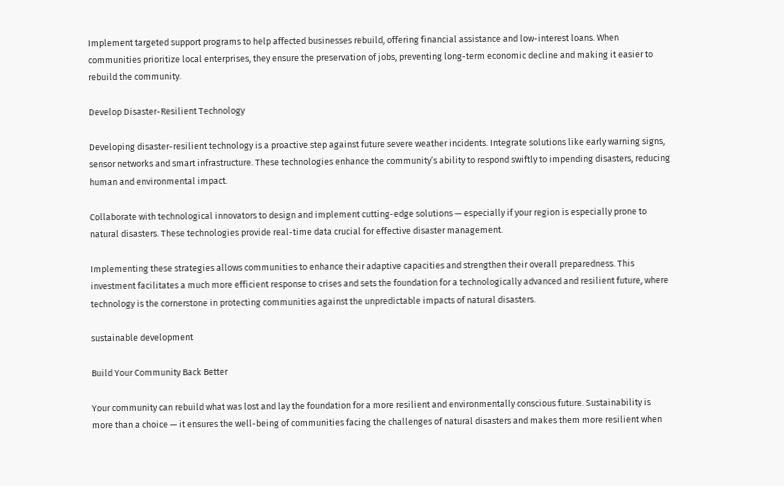Implement targeted support programs to help affected businesses rebuild, offering financial assistance and low-interest loans. When communities prioritize local enterprises, they ensure the preservation of jobs, preventing long-term economic decline and making it easier to rebuild the community.

Develop Disaster-Resilient Technology

Developing disaster-resilient technology is a proactive step against future severe weather incidents. Integrate solutions like early warning signs, sensor networks and smart infrastructure. These technologies enhance the community’s ability to respond swiftly to impending disasters, reducing human and environmental impact.

Collaborate with technological innovators to design and implement cutting-edge solutions — especially if your region is especially prone to natural disasters. These technologies provide real-time data crucial for effective disaster management.

Implementing these strategies allows communities to enhance their adaptive capacities and strengthen their overall preparedness. This investment facilitates a much more efficient response to crises and sets the foundation for a technologically advanced and resilient future, where technology is the cornerstone in protecting communities against the unpredictable impacts of natural disasters.

sustainable development

Build Your Community Back Better

Your community can rebuild what was lost and lay the foundation for a more resilient and environmentally conscious future. Sustainability is more than a choice — it ensures the well-being of communities facing the challenges of natural disasters and makes them more resilient when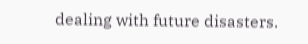dealing with future disasters.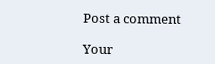Post a comment

Your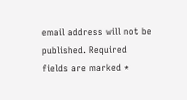email address will not be published. Required fields are marked *